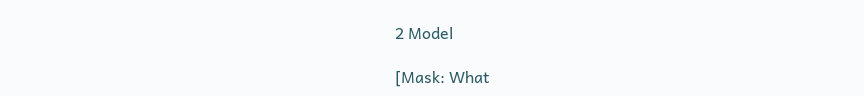2 Model

[Mask: What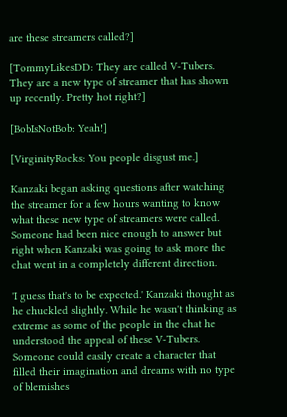are these streamers called?]

[TommyLikesDD: They are called V-Tubers. They are a new type of streamer that has shown up recently. Pretty hot right?]

[BobIsNotBob: Yeah!]

[VirginityRocks: You people disgust me.]

Kanzaki began asking questions after watching the streamer for a few hours wanting to know what these new type of streamers were called. Someone had been nice enough to answer but right when Kanzaki was going to ask more the chat went in a completely different direction.

'I guess that's to be expected.' Kanzaki thought as he chuckled slightly. While he wasn't thinking as extreme as some of the people in the chat he understood the appeal of these V-Tubers. Someone could easily create a character that filled their imagination and dreams with no type of blemishes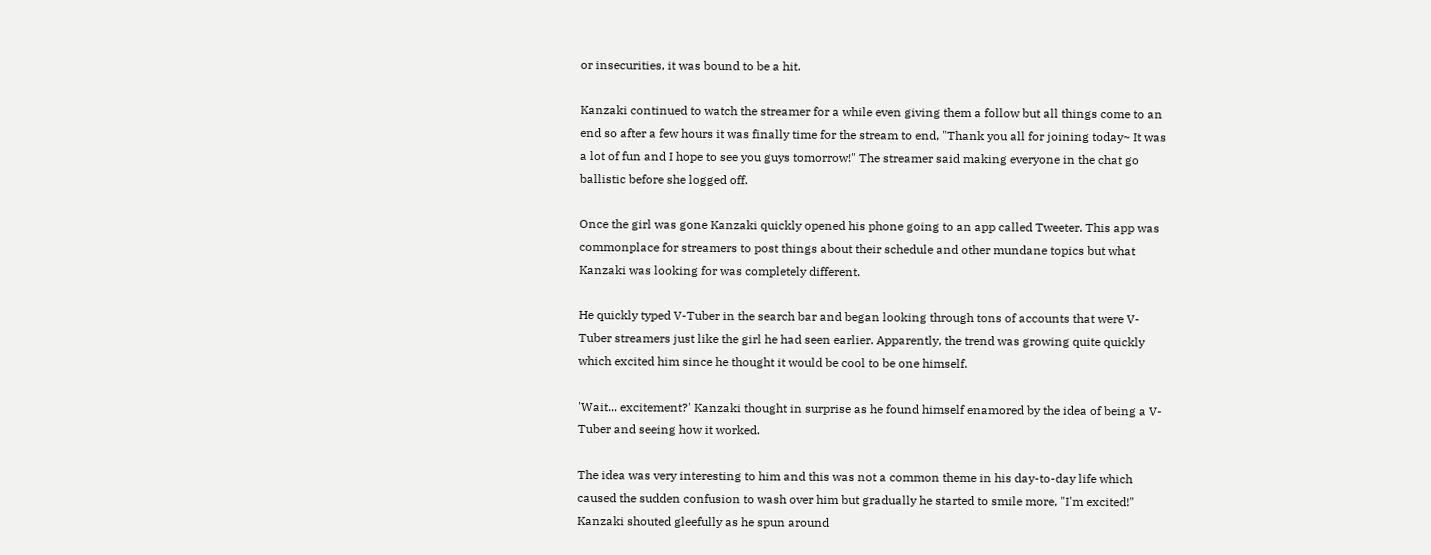or insecurities, it was bound to be a hit.

Kanzaki continued to watch the streamer for a while even giving them a follow but all things come to an end so after a few hours it was finally time for the stream to end, "Thank you all for joining today~ It was a lot of fun and I hope to see you guys tomorrow!" The streamer said making everyone in the chat go ballistic before she logged off.

Once the girl was gone Kanzaki quickly opened his phone going to an app called Tweeter. This app was commonplace for streamers to post things about their schedule and other mundane topics but what Kanzaki was looking for was completely different.

He quickly typed V-Tuber in the search bar and began looking through tons of accounts that were V-Tuber streamers just like the girl he had seen earlier. Apparently, the trend was growing quite quickly which excited him since he thought it would be cool to be one himself.

'Wait... excitement?' Kanzaki thought in surprise as he found himself enamored by the idea of being a V-Tuber and seeing how it worked.

The idea was very interesting to him and this was not a common theme in his day-to-day life which caused the sudden confusion to wash over him but gradually he started to smile more, "I'm excited!" Kanzaki shouted gleefully as he spun around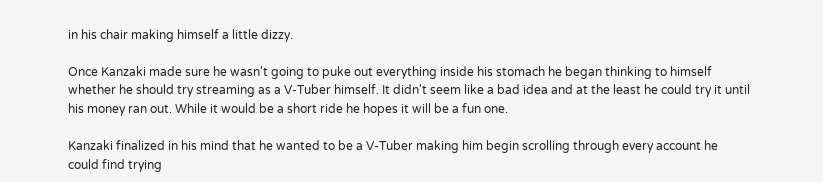in his chair making himself a little dizzy.

Once Kanzaki made sure he wasn't going to puke out everything inside his stomach he began thinking to himself whether he should try streaming as a V-Tuber himself. It didn't seem like a bad idea and at the least he could try it until his money ran out. While it would be a short ride he hopes it will be a fun one.

Kanzaki finalized in his mind that he wanted to be a V-Tuber making him begin scrolling through every account he could find trying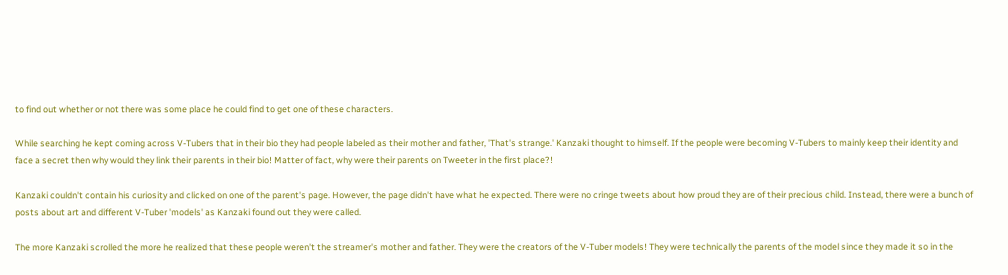to find out whether or not there was some place he could find to get one of these characters.

While searching he kept coming across V-Tubers that in their bio they had people labeled as their mother and father, 'That's strange.' Kanzaki thought to himself. If the people were becoming V-Tubers to mainly keep their identity and face a secret then why would they link their parents in their bio! Matter of fact, why were their parents on Tweeter in the first place?!

Kanzaki couldn't contain his curiosity and clicked on one of the parent's page. However, the page didn't have what he expected. There were no cringe tweets about how proud they are of their precious child. Instead, there were a bunch of posts about art and different V-Tuber 'models' as Kanzaki found out they were called.

The more Kanzaki scrolled the more he realized that these people weren't the streamer's mother and father. They were the creators of the V-Tuber models! They were technically the parents of the model since they made it so in the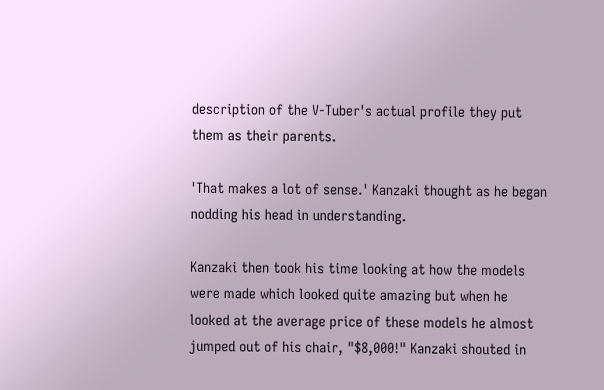description of the V-Tuber's actual profile they put them as their parents.

'That makes a lot of sense.' Kanzaki thought as he began nodding his head in understanding.

Kanzaki then took his time looking at how the models were made which looked quite amazing but when he looked at the average price of these models he almost jumped out of his chair, "$8,000!" Kanzaki shouted in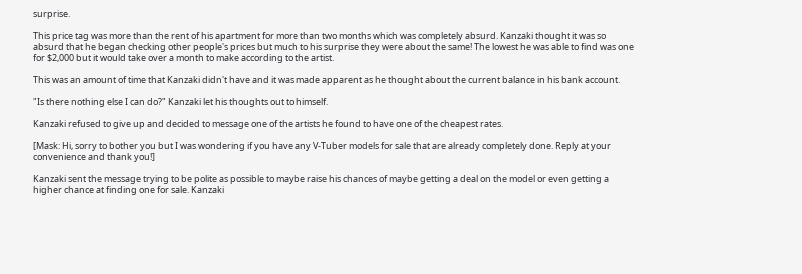surprise.

This price tag was more than the rent of his apartment for more than two months which was completely absurd. Kanzaki thought it was so absurd that he began checking other people's prices but much to his surprise they were about the same! The lowest he was able to find was one for $2,000 but it would take over a month to make according to the artist.

This was an amount of time that Kanzaki didn't have and it was made apparent as he thought about the current balance in his bank account.

"Is there nothing else I can do?" Kanzaki let his thoughts out to himself.

Kanzaki refused to give up and decided to message one of the artists he found to have one of the cheapest rates.

[Mask: Hi, sorry to bother you but I was wondering if you have any V-Tuber models for sale that are already completely done. Reply at your convenience and thank you!]

Kanzaki sent the message trying to be polite as possible to maybe raise his chances of maybe getting a deal on the model or even getting a higher chance at finding one for sale. Kanzaki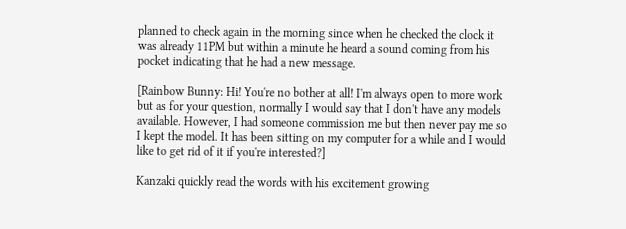planned to check again in the morning since when he checked the clock it was already 11PM but within a minute he heard a sound coming from his pocket indicating that he had a new message.

[Rainbow Bunny: Hi! You're no bother at all! I'm always open to more work but as for your question, normally I would say that I don't have any models available. However, I had someone commission me but then never pay me so I kept the model. It has been sitting on my computer for a while and I would like to get rid of it if you're interested?]

Kanzaki quickly read the words with his excitement growing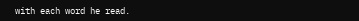with each word he read.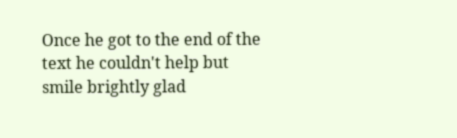Once he got to the end of the text he couldn't help but smile brightly glad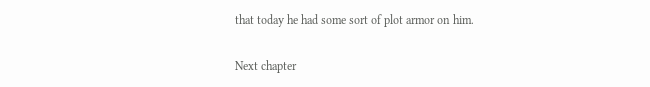that today he had some sort of plot armor on him.

Next chapter